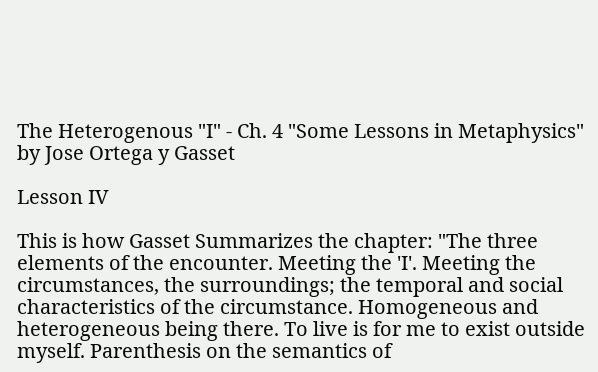The Heterogenous "I" - Ch. 4 "Some Lessons in Metaphysics" by Jose Ortega y Gasset

Lesson IV

This is how Gasset Summarizes the chapter: "The three elements of the encounter. Meeting the 'I'. Meeting the circumstances, the surroundings; the temporal and social characteristics of the circumstance. Homogeneous and heterogeneous being there. To live is for me to exist outside myself. Parenthesis on the semantics of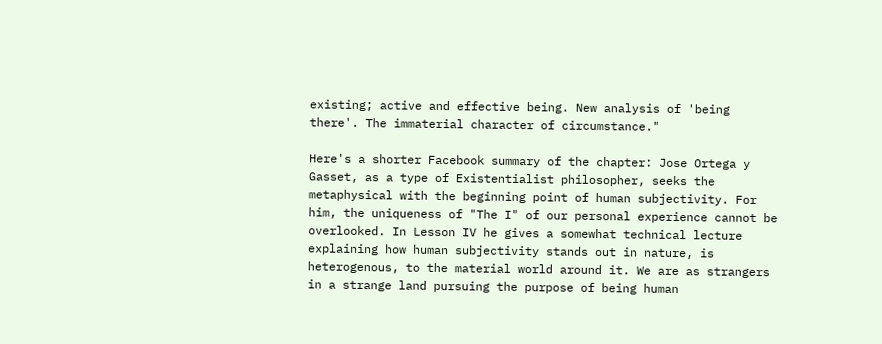existing; active and effective being. New analysis of 'being there'. The immaterial character of circumstance."

Here's a shorter Facebook summary of the chapter: Jose Ortega y Gasset, as a type of Existentialist philosopher, seeks the metaphysical with the beginning point of human subjectivity. For him, the uniqueness of "The I" of our personal experience cannot be overlooked. In Lesson IV he gives a somewhat technical lecture explaining how human subjectivity stands out in nature, is heterogenous, to the material world around it. We are as strangers in a strange land pursuing the purpose of being human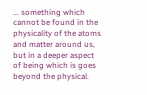... something which cannot be found in the physicality of the atoms and matter around us, but in a deeper aspect of being which is goes beyond the physical.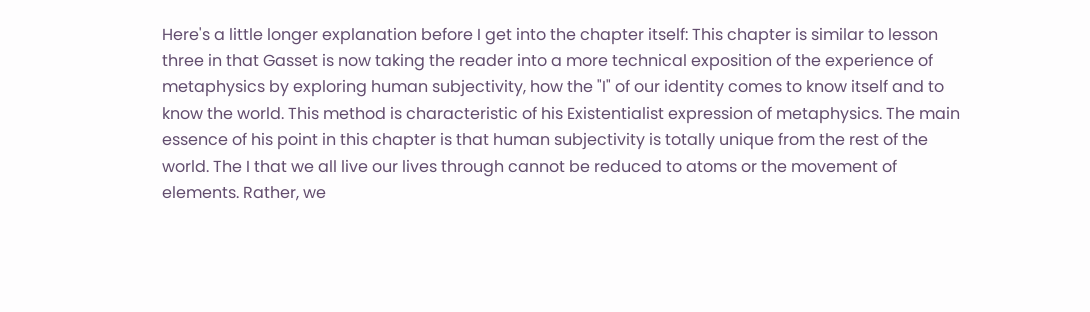Here's a little longer explanation before I get into the chapter itself: This chapter is similar to lesson three in that Gasset is now taking the reader into a more technical exposition of the experience of metaphysics by exploring human subjectivity, how the "I" of our identity comes to know itself and to know the world. This method is characteristic of his Existentialist expression of metaphysics. The main essence of his point in this chapter is that human subjectivity is totally unique from the rest of the world. The I that we all live our lives through cannot be reduced to atoms or the movement of elements. Rather, we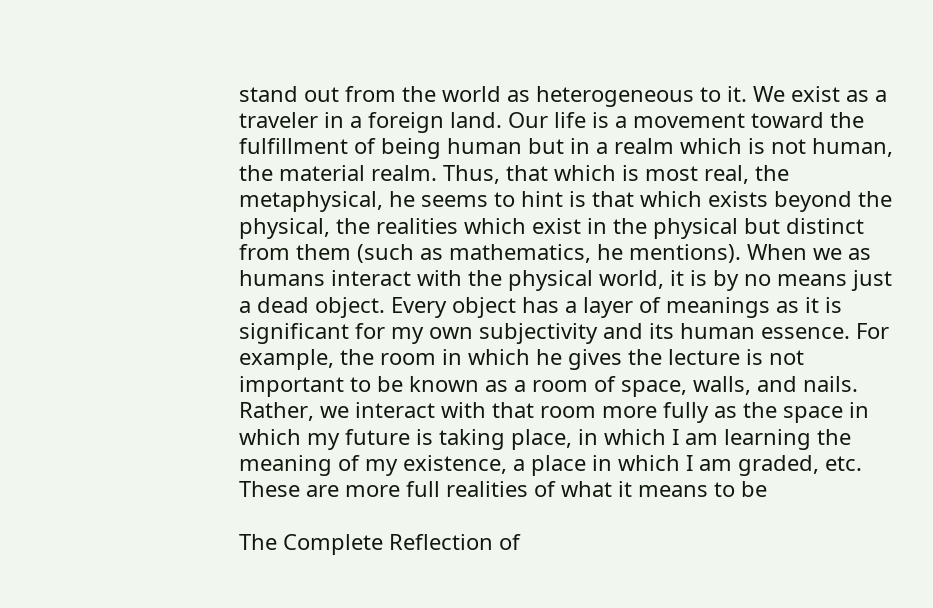stand out from the world as heterogeneous to it. We exist as a traveler in a foreign land. Our life is a movement toward the fulfillment of being human but in a realm which is not human, the material realm. Thus, that which is most real, the metaphysical, he seems to hint is that which exists beyond the physical, the realities which exist in the physical but distinct from them (such as mathematics, he mentions). When we as humans interact with the physical world, it is by no means just a dead object. Every object has a layer of meanings as it is significant for my own subjectivity and its human essence. For example, the room in which he gives the lecture is not important to be known as a room of space, walls, and nails. Rather, we interact with that room more fully as the space in which my future is taking place, in which I am learning the meaning of my existence, a place in which I am graded, etc. These are more full realities of what it means to be

The Complete Reflection of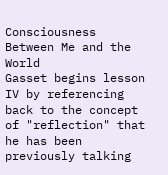Consciousness Between Me and the World
Gasset begins lesson IV by referencing back to the concept of "reflection" that he has been previously talking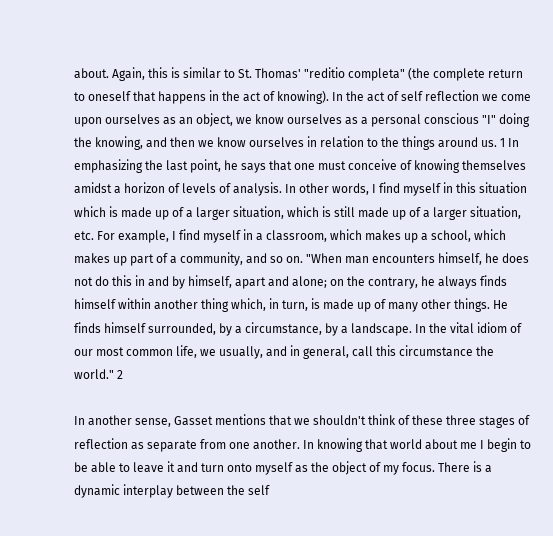about. Again, this is similar to St. Thomas' "reditio completa" (the complete return to oneself that happens in the act of knowing). In the act of self reflection we come upon ourselves as an object, we know ourselves as a personal conscious "I" doing the knowing, and then we know ourselves in relation to the things around us. 1 In emphasizing the last point, he says that one must conceive of knowing themselves amidst a horizon of levels of analysis. In other words, I find myself in this situation which is made up of a larger situation, which is still made up of a larger situation, etc. For example, I find myself in a classroom, which makes up a school, which makes up part of a community, and so on. "When man encounters himself, he does not do this in and by himself, apart and alone; on the contrary, he always finds himself within another thing which, in turn, is made up of many other things. He finds himself surrounded, by a circumstance, by a landscape. In the vital idiom of our most common life, we usually, and in general, call this circumstance the world." 2

In another sense, Gasset mentions that we shouldn't think of these three stages of reflection as separate from one another. In knowing that world about me I begin to be able to leave it and turn onto myself as the object of my focus. There is a dynamic interplay between the self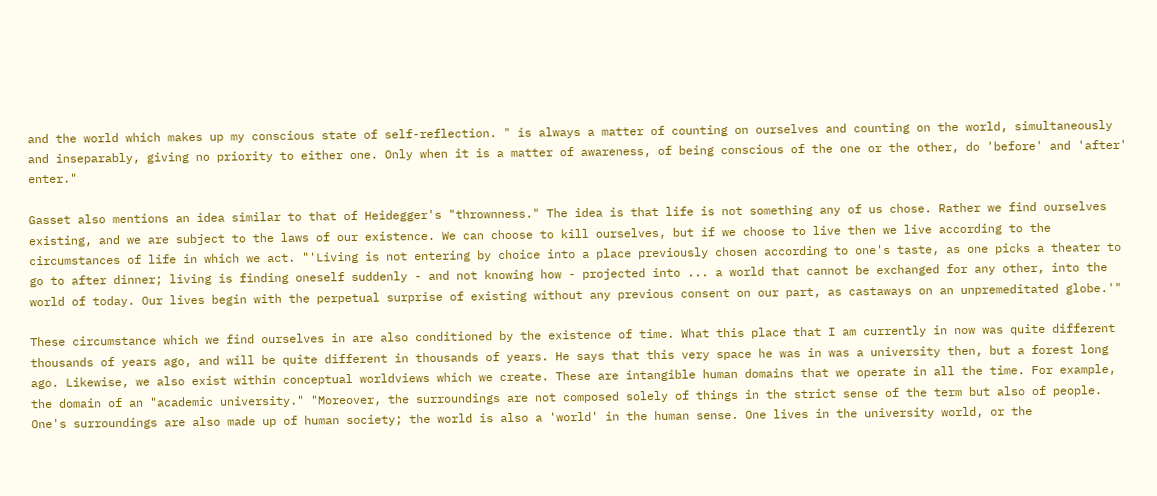and the world which makes up my conscious state of self-reflection. " is always a matter of counting on ourselves and counting on the world, simultaneously and inseparably, giving no priority to either one. Only when it is a matter of awareness, of being conscious of the one or the other, do 'before' and 'after' enter."

Gasset also mentions an idea similar to that of Heidegger's "thrownness." The idea is that life is not something any of us chose. Rather we find ourselves existing, and we are subject to the laws of our existence. We can choose to kill ourselves, but if we choose to live then we live according to the circumstances of life in which we act. "'Living is not entering by choice into a place previously chosen according to one's taste, as one picks a theater to go to after dinner; living is finding oneself suddenly - and not knowing how - projected into ... a world that cannot be exchanged for any other, into the world of today. Our lives begin with the perpetual surprise of existing without any previous consent on our part, as castaways on an unpremeditated globe.'"

These circumstance which we find ourselves in are also conditioned by the existence of time. What this place that I am currently in now was quite different thousands of years ago, and will be quite different in thousands of years. He says that this very space he was in was a university then, but a forest long ago. Likewise, we also exist within conceptual worldviews which we create. These are intangible human domains that we operate in all the time. For example, the domain of an "academic university." "Moreover, the surroundings are not composed solely of things in the strict sense of the term but also of people. One's surroundings are also made up of human society; the world is also a 'world' in the human sense. One lives in the university world, or the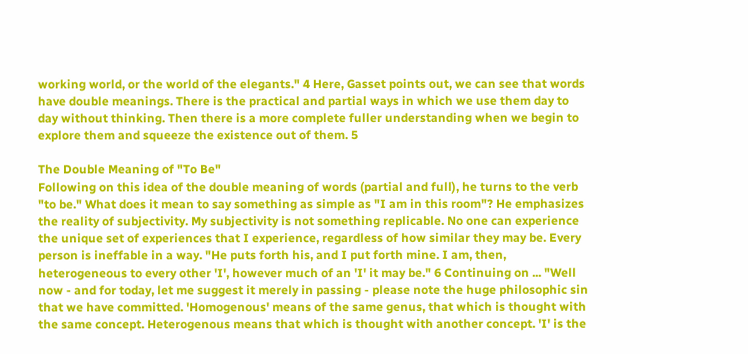working world, or the world of the elegants." 4 Here, Gasset points out, we can see that words have double meanings. There is the practical and partial ways in which we use them day to day without thinking. Then there is a more complete fuller understanding when we begin to explore them and squeeze the existence out of them. 5

The Double Meaning of "To Be"
Following on this idea of the double meaning of words (partial and full), he turns to the verb "to be." What does it mean to say something as simple as "I am in this room"? He emphasizes the reality of subjectivity. My subjectivity is not something replicable. No one can experience the unique set of experiences that I experience, regardless of how similar they may be. Every person is ineffable in a way. "He puts forth his, and I put forth mine. I am, then, heterogeneous to every other 'I', however much of an 'I' it may be." 6 Continuing on ... "Well now - and for today, let me suggest it merely in passing - please note the huge philosophic sin that we have committed. 'Homogenous' means of the same genus, that which is thought with the same concept. Heterogenous means that which is thought with another concept. 'I' is the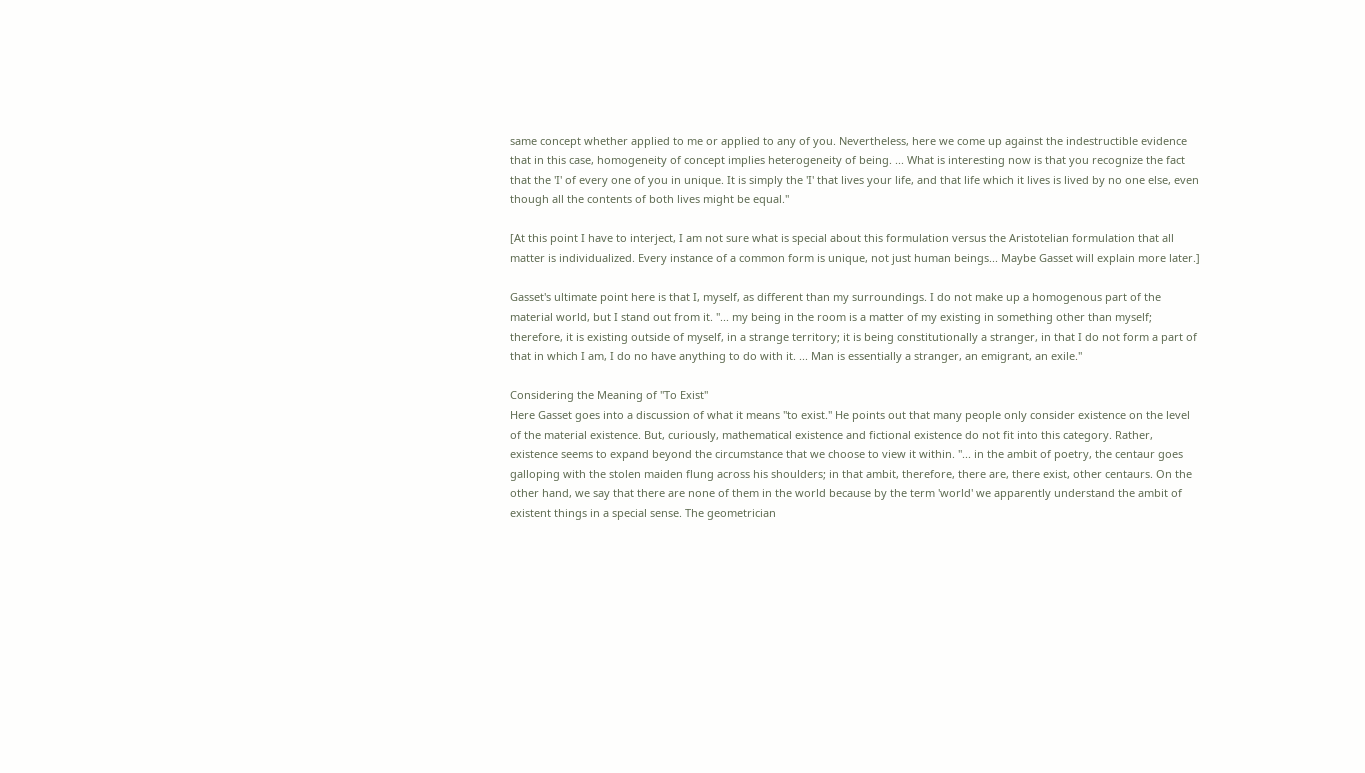same concept whether applied to me or applied to any of you. Nevertheless, here we come up against the indestructible evidence that in this case, homogeneity of concept implies heterogeneity of being. ... What is interesting now is that you recognize the fact that the 'I' of every one of you in unique. It is simply the 'I' that lives your life, and that life which it lives is lived by no one else, even though all the contents of both lives might be equal."

[At this point I have to interject, I am not sure what is special about this formulation versus the Aristotelian formulation that all matter is individualized. Every instance of a common form is unique, not just human beings... Maybe Gasset will explain more later.]

Gasset's ultimate point here is that I, myself, as different than my surroundings. I do not make up a homogenous part of the material world, but I stand out from it. "... my being in the room is a matter of my existing in something other than myself; therefore, it is existing outside of myself, in a strange territory; it is being constitutionally a stranger, in that I do not form a part of that in which I am, I do no have anything to do with it. ... Man is essentially a stranger, an emigrant, an exile."

Considering the Meaning of "To Exist"
Here Gasset goes into a discussion of what it means "to exist." He points out that many people only consider existence on the level of the material existence. But, curiously, mathematical existence and fictional existence do not fit into this category. Rather, existence seems to expand beyond the circumstance that we choose to view it within. "... in the ambit of poetry, the centaur goes galloping with the stolen maiden flung across his shoulders; in that ambit, therefore, there are, there exist, other centaurs. On the other hand, we say that there are none of them in the world because by the term 'world' we apparently understand the ambit of existent things in a special sense. The geometrician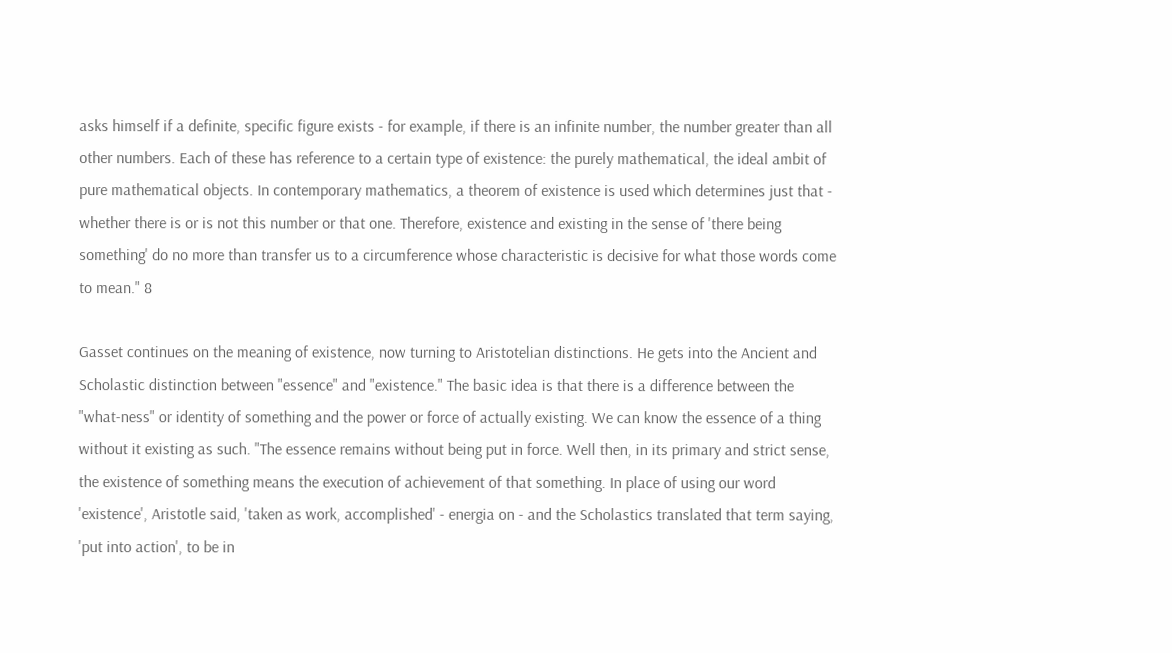asks himself if a definite, specific figure exists - for example, if there is an infinite number, the number greater than all other numbers. Each of these has reference to a certain type of existence: the purely mathematical, the ideal ambit of pure mathematical objects. In contemporary mathematics, a theorem of existence is used which determines just that - whether there is or is not this number or that one. Therefore, existence and existing in the sense of 'there being something' do no more than transfer us to a circumference whose characteristic is decisive for what those words come to mean." 8

Gasset continues on the meaning of existence, now turning to Aristotelian distinctions. He gets into the Ancient and Scholastic distinction between "essence" and "existence." The basic idea is that there is a difference between the "what-ness" or identity of something and the power or force of actually existing. We can know the essence of a thing without it existing as such. "The essence remains without being put in force. Well then, in its primary and strict sense, the existence of something means the execution of achievement of that something. In place of using our word 'existence', Aristotle said, 'taken as work, accomplished' - energia on - and the Scholastics translated that term saying, 'put into action', to be in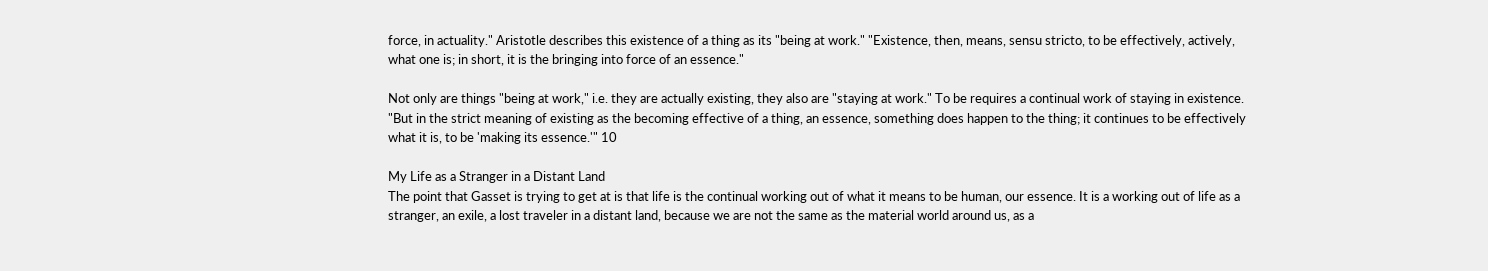force, in actuality." Aristotle describes this existence of a thing as its "being at work." "Existence, then, means, sensu stricto, to be effectively, actively, what one is; in short, it is the bringing into force of an essence."

Not only are things "being at work," i.e. they are actually existing, they also are "staying at work." To be requires a continual work of staying in existence. "But in the strict meaning of existing as the becoming effective of a thing, an essence, something does happen to the thing; it continues to be effectively what it is, to be 'making its essence.'" 10

My Life as a Stranger in a Distant Land
The point that Gasset is trying to get at is that life is the continual working out of what it means to be human, our essence. It is a working out of life as a stranger, an exile, a lost traveler in a distant land, because we are not the same as the material world around us, as a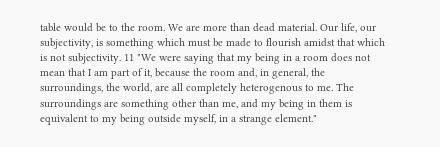table would be to the room. We are more than dead material. Our life, our subjectivity, is something which must be made to flourish amidst that which is not subjectivity. 11 "We were saying that my being in a room does not mean that I am part of it, because the room and, in general, the surroundings, the world, are all completely heterogenous to me. The surroundings are something other than me, and my being in them is equivalent to my being outside myself, in a strange element."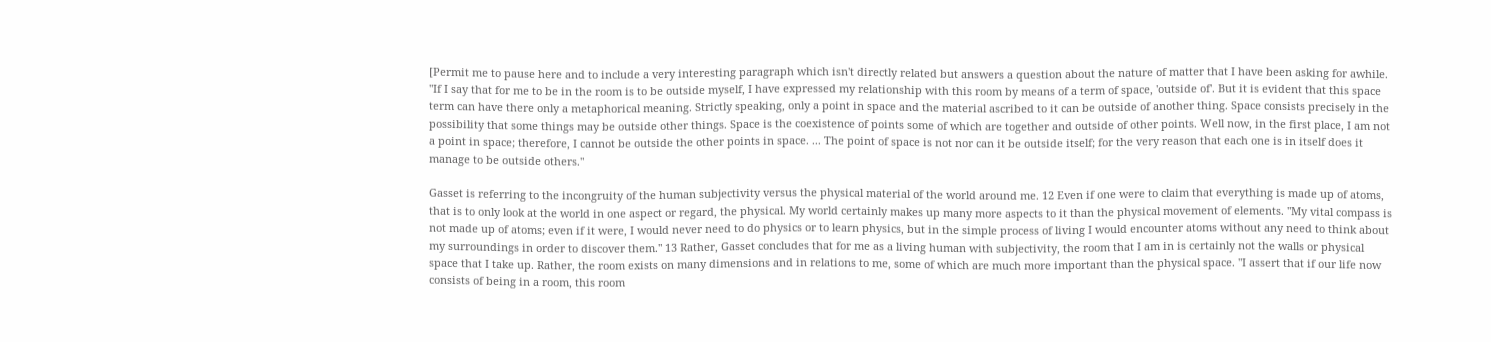[Permit me to pause here and to include a very interesting paragraph which isn't directly related but answers a question about the nature of matter that I have been asking for awhile. "If I say that for me to be in the room is to be outside myself, I have expressed my relationship with this room by means of a term of space, 'outside of'. But it is evident that this space term can have there only a metaphorical meaning. Strictly speaking, only a point in space and the material ascribed to it can be outside of another thing. Space consists precisely in the possibility that some things may be outside other things. Space is the coexistence of points some of which are together and outside of other points. Well now, in the first place, I am not a point in space; therefore, I cannot be outside the other points in space. ... The point of space is not nor can it be outside itself; for the very reason that each one is in itself does it manage to be outside others."

Gasset is referring to the incongruity of the human subjectivity versus the physical material of the world around me. 12 Even if one were to claim that everything is made up of atoms, that is to only look at the world in one aspect or regard, the physical. My world certainly makes up many more aspects to it than the physical movement of elements. "My vital compass is not made up of atoms; even if it were, I would never need to do physics or to learn physics, but in the simple process of living I would encounter atoms without any need to think about my surroundings in order to discover them." 13 Rather, Gasset concludes that for me as a living human with subjectivity, the room that I am in is certainly not the walls or physical space that I take up. Rather, the room exists on many dimensions and in relations to me, some of which are much more important than the physical space. "I assert that if our life now consists of being in a room, this room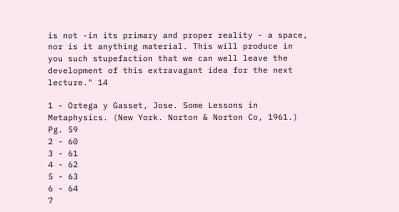is not -in its primary and proper reality - a space, nor is it anything material. This will produce in you such stupefaction that we can well leave the development of this extravagant idea for the next lecture." 14

1 - Ortega y Gasset, Jose. Some Lessons in Metaphysics. (New York. Norton & Norton Co, 1961.) Pg. 59
2 - 60
3 - 61
4 - 62
5 - 63
6 - 64
7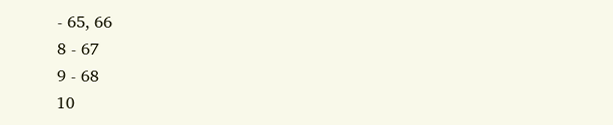- 65, 66
8 - 67
9 - 68
10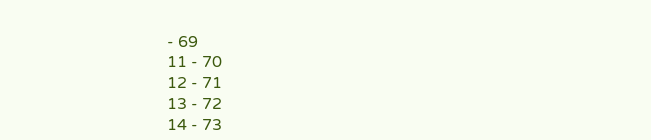- 69
11 - 70
12 - 71
13 - 72
14 - 73